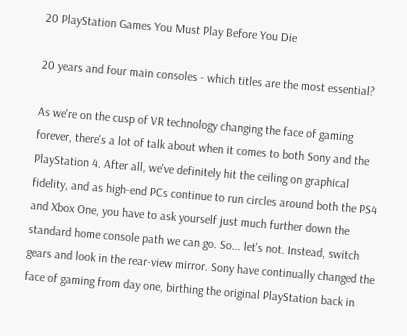20 PlayStation Games You Must Play Before You Die

20 years and four main consoles - which titles are the most essential?

As we're on the cusp of VR technology changing the face of gaming forever, there's a lot of talk about when it comes to both Sony and the PlayStation 4. After all, we've definitely hit the ceiling on graphical fidelity, and as high-end PCs continue to run circles around both the PS4 and Xbox One, you have to ask yourself just much further down the standard home console path we can go. So... let's not. Instead, switch gears and look in the rear-view mirror. Sony have continually changed the face of gaming from day one, birthing the original PlayStation back in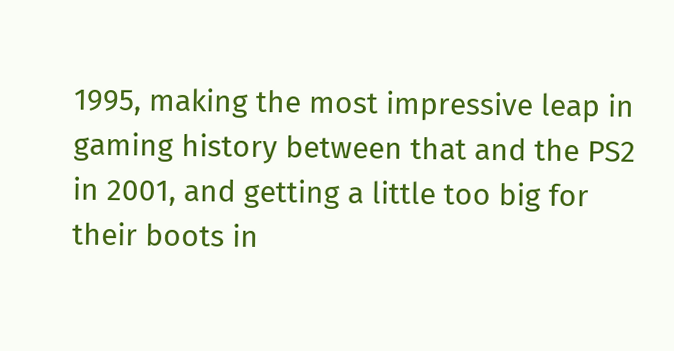1995, making the most impressive leap in gaming history between that and the PS2 in 2001, and getting a little too big for their boots in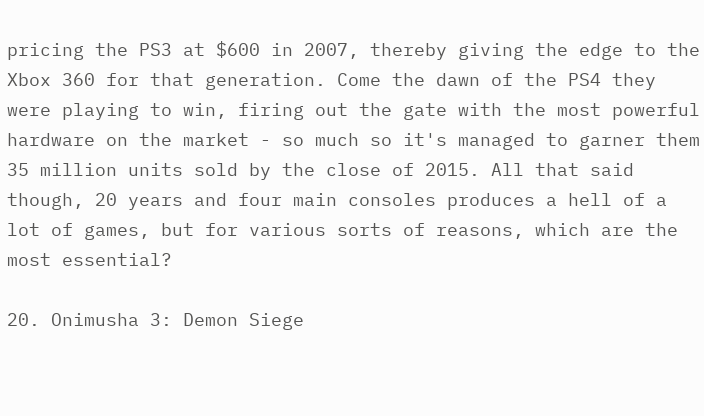pricing the PS3 at $600 in 2007, thereby giving the edge to the Xbox 360 for that generation. Come the dawn of the PS4 they were playing to win, firing out the gate with the most powerful hardware on the market - so much so it's managed to garner them 35 million units sold by the close of 2015. All that said though, 20 years and four main consoles produces a hell of a lot of games, but for various sorts of reasons, which are the most essential?

20. Onimusha 3: Demon Siege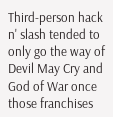Third-person hack n' slash tended to only go the way of Devil May Cry and God of War once those franchises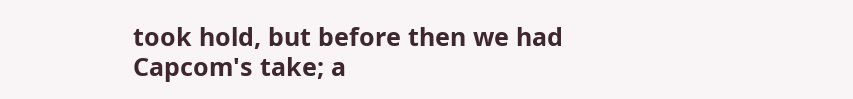took hold, but before then we had Capcom's take; a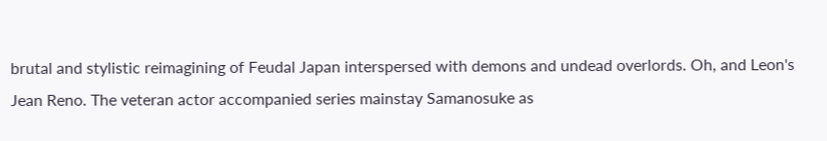brutal and stylistic reimagining of Feudal Japan interspersed with demons and undead overlords. Oh, and Leon's Jean Reno. The veteran actor accompanied series mainstay Samanosuke as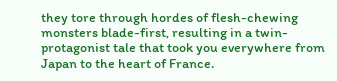they tore through hordes of flesh-chewing monsters blade-first, resulting in a twin-protagonist tale that took you everywhere from Japan to the heart of France.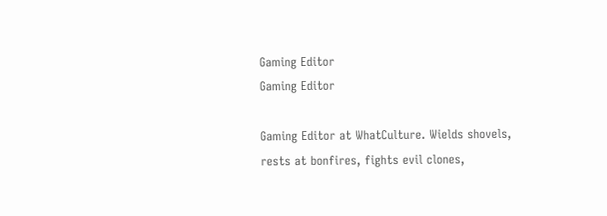Gaming Editor
Gaming Editor

Gaming Editor at WhatCulture. Wields shovels, rests at bonfires, fights evil clones,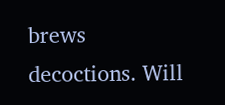brews decoctions. Will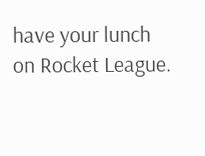have your lunch on Rocket League.